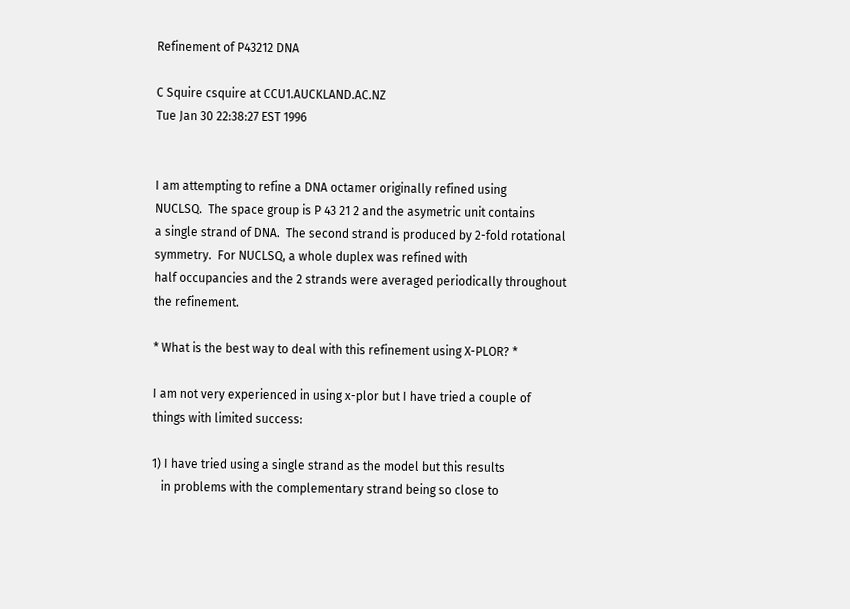Refinement of P43212 DNA

C Squire csquire at CCU1.AUCKLAND.AC.NZ
Tue Jan 30 22:38:27 EST 1996


I am attempting to refine a DNA octamer originally refined using
NUCLSQ.  The space group is P 43 21 2 and the asymetric unit contains
a single strand of DNA.  The second strand is produced by 2-fold rotational
symmetry.  For NUCLSQ, a whole duplex was refined with
half occupancies and the 2 strands were averaged periodically throughout
the refinement.

* What is the best way to deal with this refinement using X-PLOR? *

I am not very experienced in using x-plor but I have tried a couple of
things with limited success:

1) I have tried using a single strand as the model but this results
   in problems with the complementary strand being so close to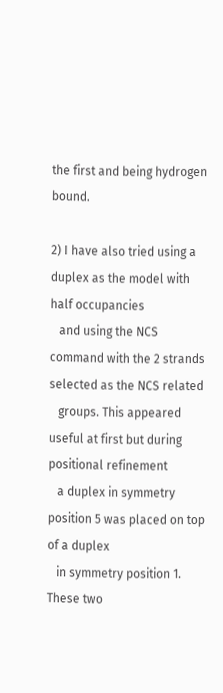the first and being hydrogen bound.

2) I have also tried using a duplex as the model with half occupancies
   and using the NCS command with the 2 strands selected as the NCS related
   groups. This appeared useful at first but during positional refinement
   a duplex in symmetry position 5 was placed on top of a duplex
   in symmetry position 1.  These two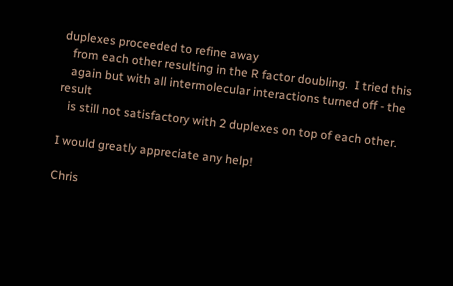duplexes proceeded to refine away
   from each other resulting in the R factor doubling.  I tried this
   again but with all intermolecular interactions turned off - the result
   is still not satisfactory with 2 duplexes on top of each other.

I would greatly appreciate any help!

Chris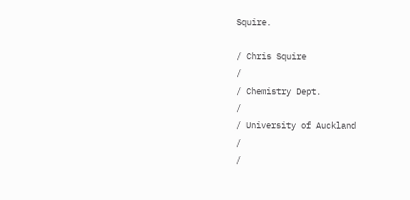Squire.

/ Chris Squire                          /
/ Chemistry Dept.                       /
/ University of Auckland                /
/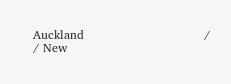Auckland                              /
/ New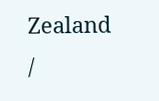Zealand                           /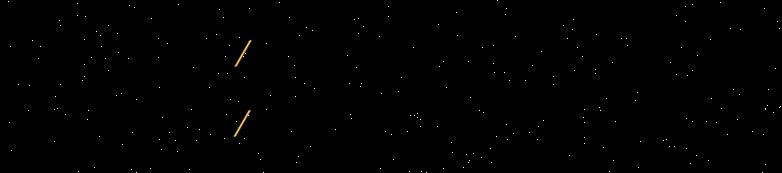/                                       /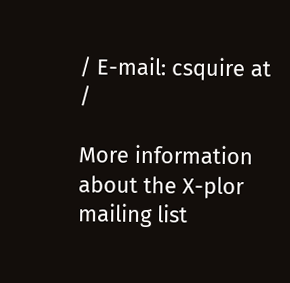/ E-mail: csquire at   /

More information about the X-plor mailing list